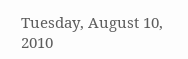Tuesday, August 10, 2010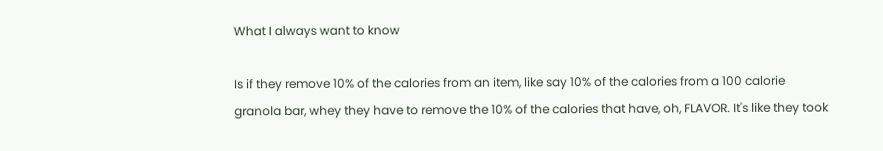What I always want to know

Is if they remove 10% of the calories from an item, like say 10% of the calories from a 100 calorie granola bar, whey they have to remove the 10% of the calories that have, oh, FLAVOR. It's like they took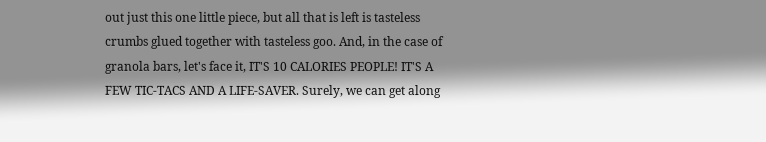out just this one little piece, but all that is left is tasteless crumbs glued together with tasteless goo. And, in the case of granola bars, let's face it, IT'S 10 CALORIES PEOPLE! IT'S A FEW TIC-TACS AND A LIFE-SAVER. Surely, we can get along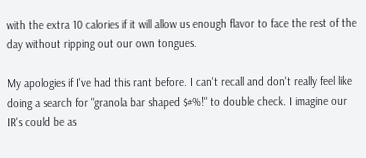with the extra 10 calories if it will allow us enough flavor to face the rest of the day without ripping out our own tongues.

My apologies if I've had this rant before. I can't recall and don't really feel like doing a search for "granola bar shaped $#%!" to double check. I imagine our IR's could be as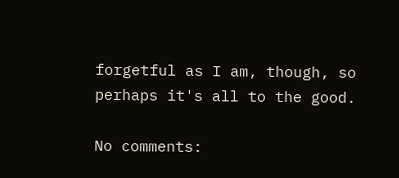forgetful as I am, though, so perhaps it's all to the good.

No comments: